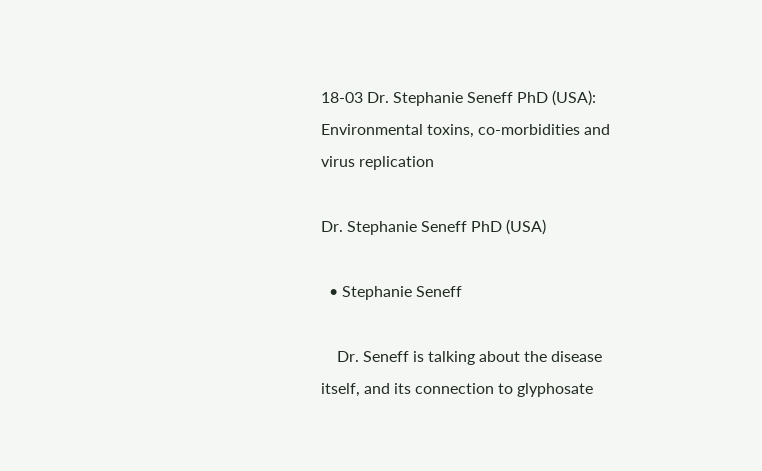18-03 Dr. Stephanie Seneff PhD (USA): Environmental toxins, co-morbidities and virus replication

Dr. Stephanie Seneff PhD (USA)

  • Stephanie Seneff

    Dr. Seneff is talking about the disease itself, and its connection to glyphosate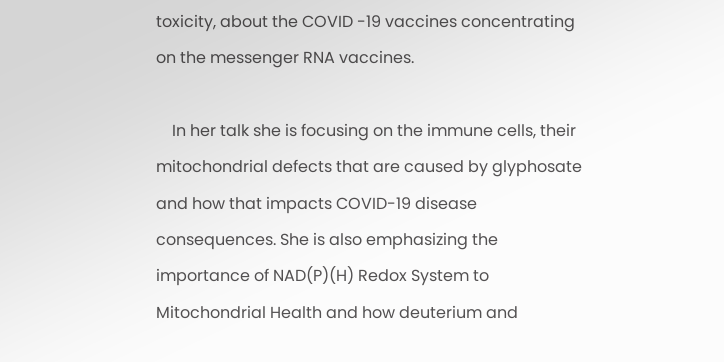toxicity, about the COVID -19 vaccines concentrating on the messenger RNA vaccines.

    In her talk she is focusing on the immune cells, their mitochondrial defects that are caused by glyphosate and how that impacts COVID-19 disease consequences. She is also emphasizing the importance of NAD(P)(H) Redox System to Mitochondrial Health and how deuterium and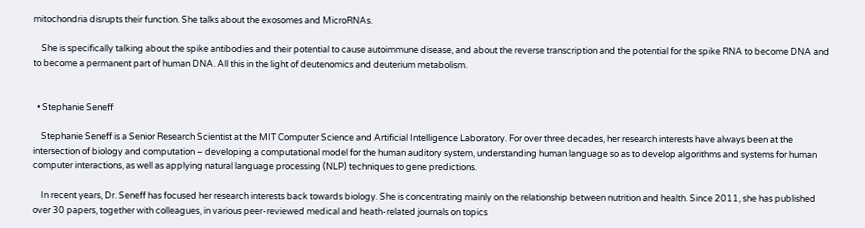mitochondria disrupts their function. She talks about the exosomes and MicroRNAs.

    She is specifically talking about the spike antibodies and their potential to cause autoimmune disease, and about the reverse transcription and the potential for the spike RNA to become DNA and to become a permanent part of human DNA. All this in the light of deutenomics and deuterium metabolism.


  • Stephanie Seneff

    Stephanie Seneff is a Senior Research Scientist at the MIT Computer Science and Artificial Intelligence Laboratory. For over three decades, her research interests have always been at the intersection of biology and computation – developing a computational model for the human auditory system, understanding human language so as to develop algorithms and systems for human computer interactions, as well as applying natural language processing (NLP) techniques to gene predictions.

    In recent years, Dr. Seneff has focused her research interests back towards biology. She is concentrating mainly on the relationship between nutrition and health. Since 2011, she has published over 30 papers, together with colleagues, in various peer-reviewed medical and heath-related journals on topics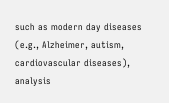such as modern day diseases (e.g., Alzheimer, autism, cardiovascular diseases), analysis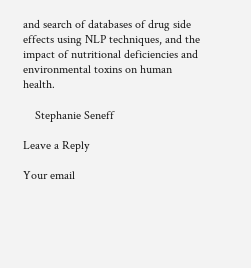and search of databases of drug side effects using NLP techniques, and the impact of nutritional deficiencies and environmental toxins on human health.

    Stephanie Seneff

Leave a Reply

Your email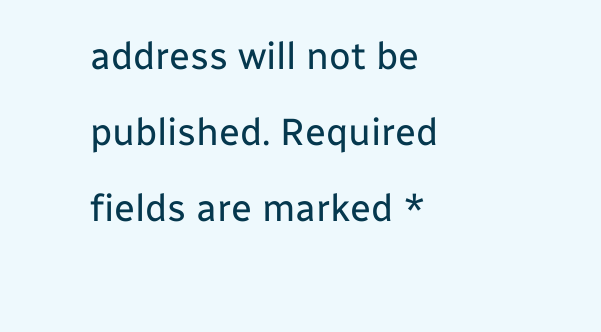address will not be published. Required fields are marked *